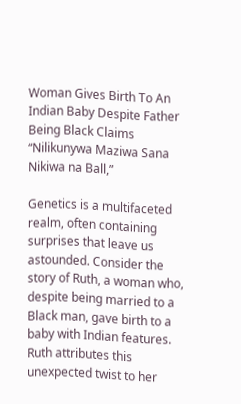Woman Gives Birth To An Indian Baby Despite Father Being Black Claims “Nilikunywa Maziwa Sana Nikiwa na Ball,”

Genetics is a multifaceted realm, often containing surprises that leave us astounded. Consider the story of Ruth, a woman who, despite being married to a Black man, gave birth to a baby with Indian features. Ruth attributes this unexpected twist to her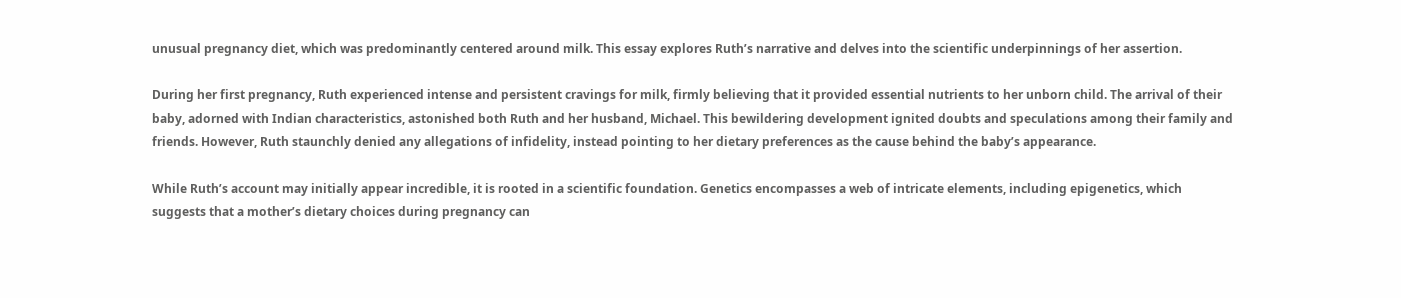unusual pregnancy diet, which was predominantly centered around milk. This essay explores Ruth’s narrative and delves into the scientific underpinnings of her assertion.

During her first pregnancy, Ruth experienced intense and persistent cravings for milk, firmly believing that it provided essential nutrients to her unborn child. The arrival of their baby, adorned with Indian characteristics, astonished both Ruth and her husband, Michael. This bewildering development ignited doubts and speculations among their family and friends. However, Ruth staunchly denied any allegations of infidelity, instead pointing to her dietary preferences as the cause behind the baby’s appearance.

While Ruth’s account may initially appear incredible, it is rooted in a scientific foundation. Genetics encompasses a web of intricate elements, including epigenetics, which suggests that a mother’s dietary choices during pregnancy can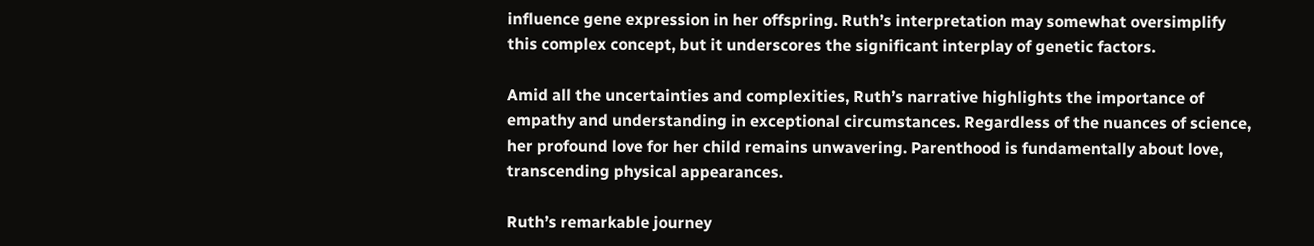influence gene expression in her offspring. Ruth’s interpretation may somewhat oversimplify this complex concept, but it underscores the significant interplay of genetic factors.

Amid all the uncertainties and complexities, Ruth’s narrative highlights the importance of empathy and understanding in exceptional circumstances. Regardless of the nuances of science, her profound love for her child remains unwavering. Parenthood is fundamentally about love, transcending physical appearances.

Ruth’s remarkable journey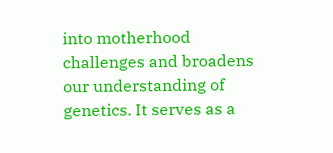into motherhood challenges and broadens our understanding of genetics. It serves as a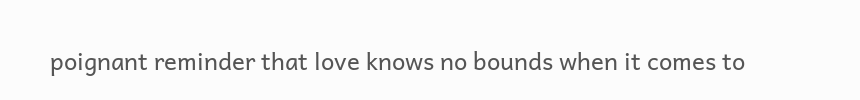poignant reminder that love knows no bounds when it comes to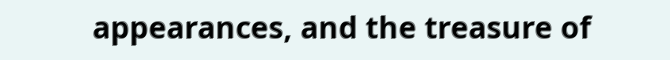appearances, and the treasure of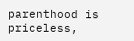parenthood is priceless,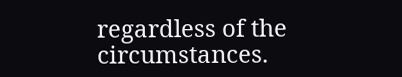regardless of the circumstances.